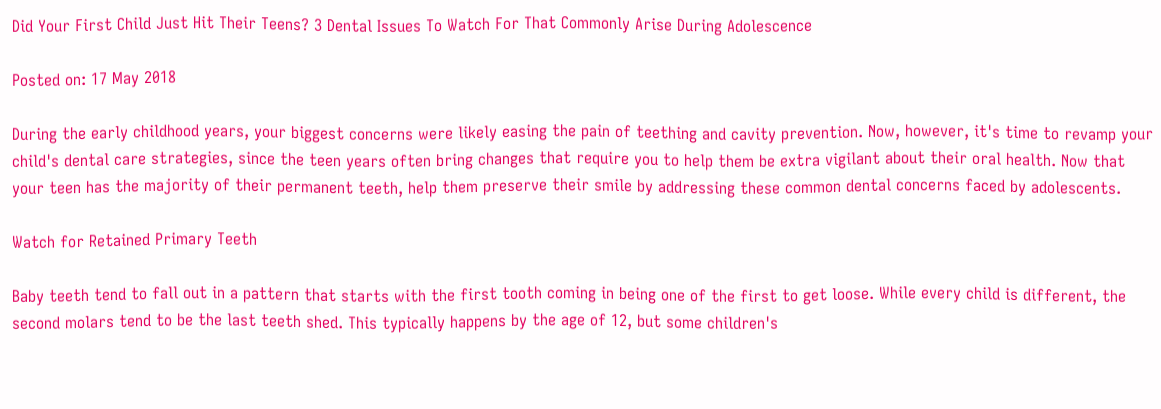Did Your First Child Just Hit Their Teens? 3 Dental Issues To Watch For That Commonly Arise During Adolescence

Posted on: 17 May 2018

During the early childhood years, your biggest concerns were likely easing the pain of teething and cavity prevention. Now, however, it's time to revamp your child's dental care strategies, since the teen years often bring changes that require you to help them be extra vigilant about their oral health. Now that your teen has the majority of their permanent teeth, help them preserve their smile by addressing these common dental concerns faced by adolescents.

Watch for Retained Primary Teeth

Baby teeth tend to fall out in a pattern that starts with the first tooth coming in being one of the first to get loose. While every child is different, the second molars tend to be the last teeth shed. This typically happens by the age of 12, but some children's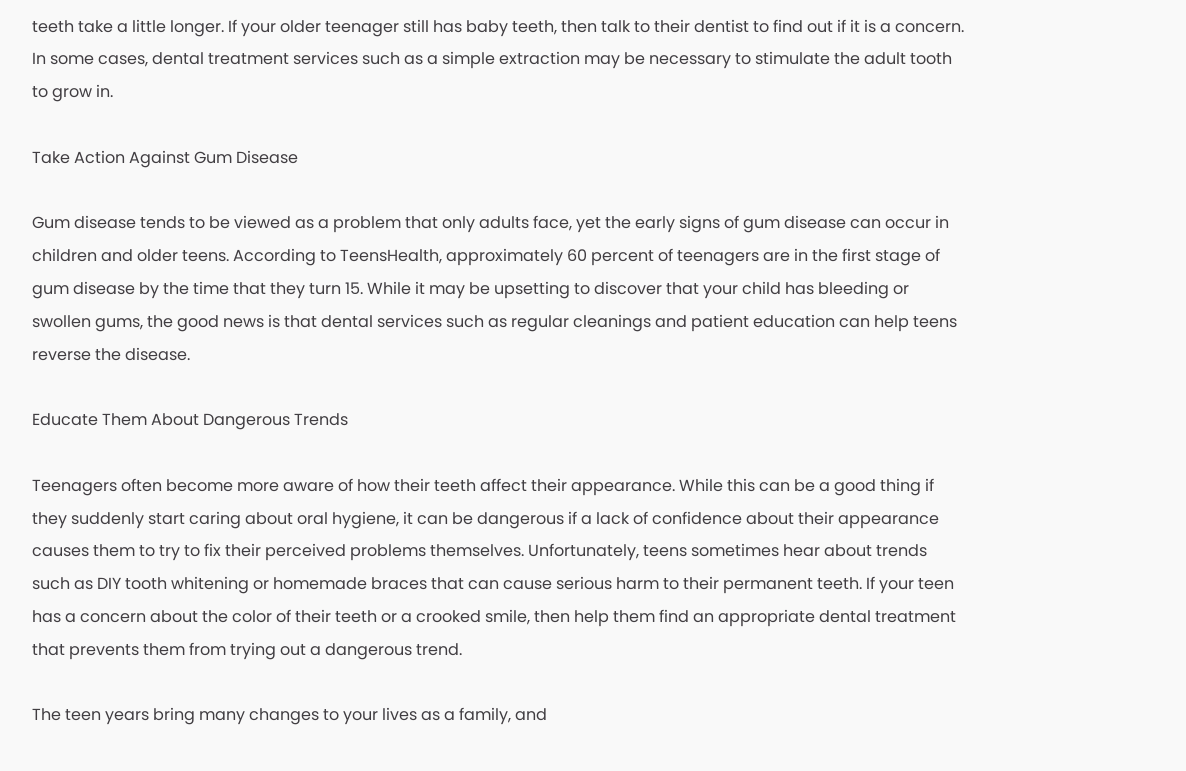teeth take a little longer. If your older teenager still has baby teeth, then talk to their dentist to find out if it is a concern. In some cases, dental treatment services such as a simple extraction may be necessary to stimulate the adult tooth to grow in.

Take Action Against Gum Disease

Gum disease tends to be viewed as a problem that only adults face, yet the early signs of gum disease can occur in children and older teens. According to TeensHealth, approximately 60 percent of teenagers are in the first stage of gum disease by the time that they turn 15. While it may be upsetting to discover that your child has bleeding or swollen gums, the good news is that dental services such as regular cleanings and patient education can help teens reverse the disease.

Educate Them About Dangerous Trends

Teenagers often become more aware of how their teeth affect their appearance. While this can be a good thing if they suddenly start caring about oral hygiene, it can be dangerous if a lack of confidence about their appearance causes them to try to fix their perceived problems themselves. Unfortunately, teens sometimes hear about trends such as DIY tooth whitening or homemade braces that can cause serious harm to their permanent teeth. If your teen has a concern about the color of their teeth or a crooked smile, then help them find an appropriate dental treatment that prevents them from trying out a dangerous trend.

The teen years bring many changes to your lives as a family, and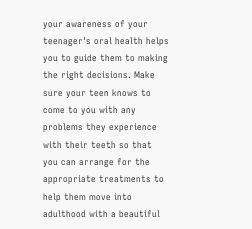your awareness of your teenager's oral health helps you to guide them to making the right decisions. Make sure your teen knows to come to you with any problems they experience with their teeth so that you can arrange for the appropriate treatments to help them move into adulthood with a beautiful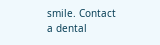smile. Contact a dental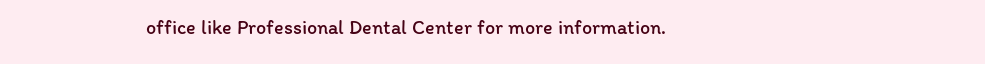office like Professional Dental Center for more information.